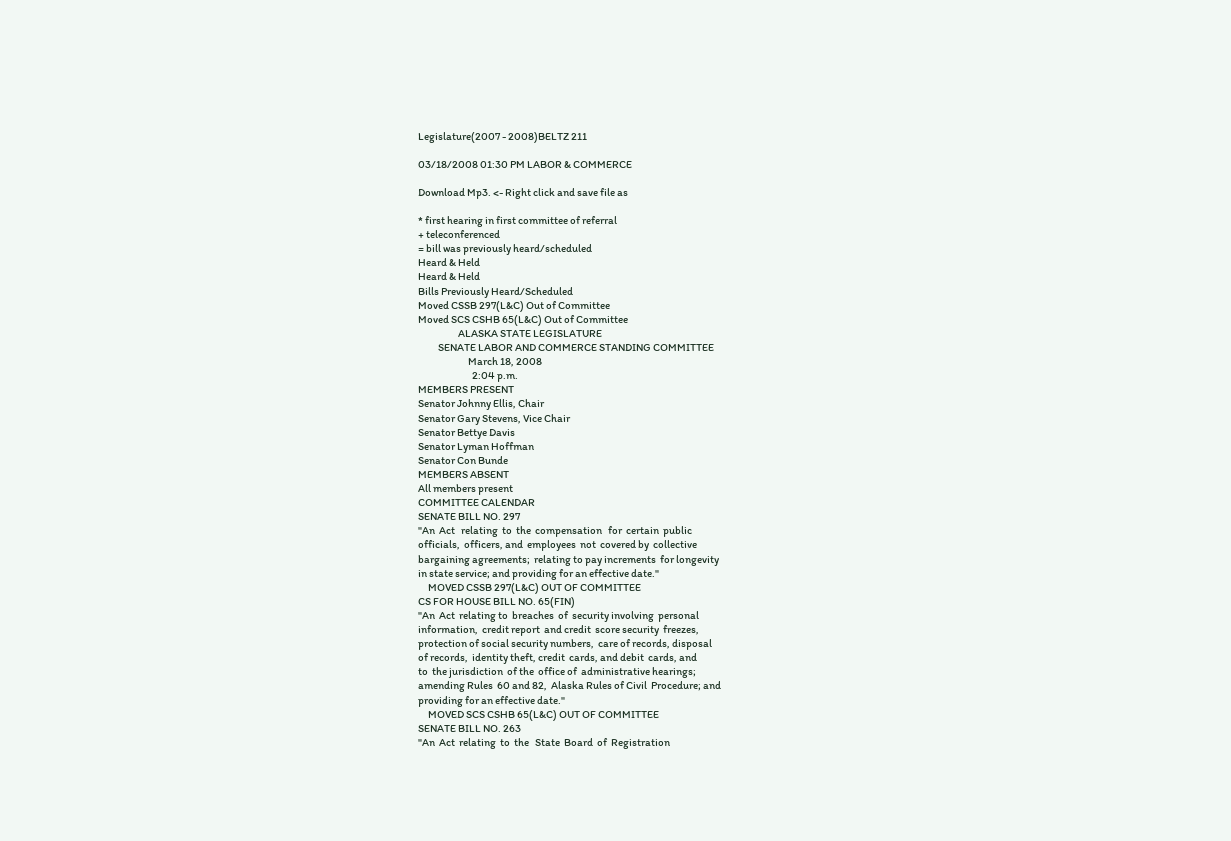Legislature(2007 - 2008)BELTZ 211

03/18/2008 01:30 PM LABOR & COMMERCE

Download Mp3. <- Right click and save file as

* first hearing in first committee of referral
+ teleconferenced
= bill was previously heard/scheduled
Heard & Held
Heard & Held
Bills Previously Heard/Scheduled
Moved CSSB 297(L&C) Out of Committee
Moved SCS CSHB 65(L&C) Out of Committee
                    ALASKA STATE LEGISLATURE
          SENATE LABOR AND COMMERCE STANDING COMMITTEE
                         March 18, 2008
                           2:04 p.m.
MEMBERS PRESENT
Senator Johnny Ellis, Chair
Senator Gary Stevens, Vice Chair
Senator Bettye Davis
Senator Lyman Hoffman
Senator Con Bunde
MEMBERS ABSENT
All members present
COMMITTEE CALENDAR
SENATE BILL NO. 297
"An  Act   relating  to  the  compensation   for  certain  public
officials,  officers, and  employees  not  covered by  collective
bargaining agreements;  relating to pay increments  for longevity
in state service; and providing for an effective date."
     MOVED CSSB 297(L&C) OUT OF COMMITTEE
CS FOR HOUSE BILL NO. 65(FIN)
"An  Act  relating to  breaches  of  security involving  personal
information,  credit report  and credit  score security  freezes,
protection of social security numbers,  care of records, disposal
of records,  identity theft, credit  cards, and debit  cards, and
to  the jurisdiction  of the  office of  administrative hearings;
amending Rules  60 and 82,  Alaska Rules of Civil  Procedure; and
providing for an effective date."
     MOVED SCS CSHB 65(L&C) OUT OF COMMITTEE
SENATE BILL NO. 263
"An  Act  relating  to  the   State  Board  of  Registration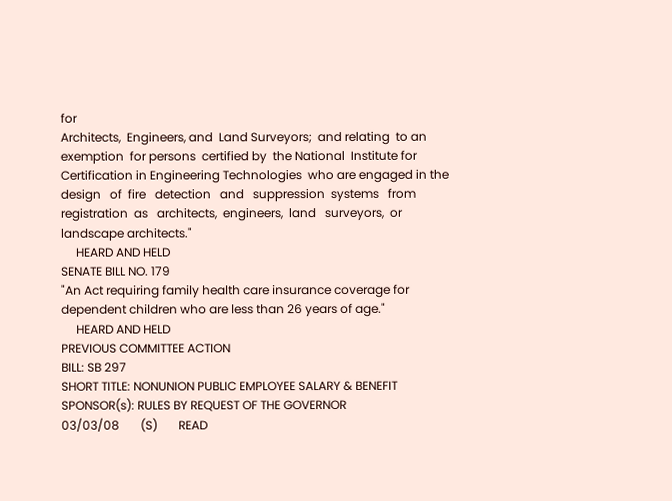for
Architects,  Engineers, and  Land Surveyors;  and relating  to an
exemption  for persons  certified by  the National  Institute for
Certification in Engineering Technologies  who are engaged in the
design   of  fire   detection   and   suppression  systems   from
registration  as   architects,  engineers,  land   surveyors,  or
landscape architects."
     HEARD AND HELD
SENATE BILL NO. 179
"An Act requiring family health care insurance coverage for
dependent children who are less than 26 years of age."
     HEARD AND HELD
PREVIOUS COMMITTEE ACTION
BILL: SB 297
SHORT TITLE: NONUNION PUBLIC EMPLOYEE SALARY & BENEFIT
SPONSOR(s): RULES BY REQUEST OF THE GOVERNOR
03/03/08       (S)       READ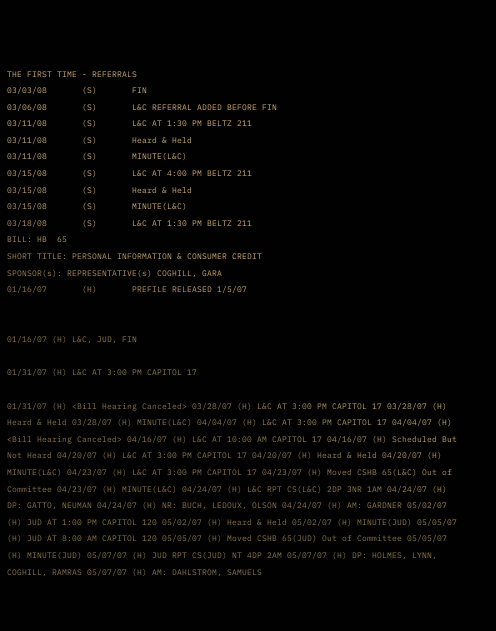THE FIRST TIME - REFERRALS
03/03/08       (S)       FIN
03/06/08       (S)       L&C REFERRAL ADDED BEFORE FIN
03/11/08       (S)       L&C AT 1:30 PM BELTZ 211
03/11/08       (S)       Heard & Held
03/11/08       (S)       MINUTE(L&C)
03/15/08       (S)       L&C AT 4:00 PM BELTZ 211
03/15/08       (S)       Heard & Held
03/15/08       (S)       MINUTE(L&C)
03/18/08       (S)       L&C AT 1:30 PM BELTZ 211
BILL: HB  65
SHORT TITLE: PERSONAL INFORMATION & CONSUMER CREDIT
SPONSOR(s): REPRESENTATIVE(s) COGHILL, GARA
01/16/07       (H)       PREFILE RELEASED 1/5/07


01/16/07 (H) L&C, JUD, FIN

01/31/07 (H) L&C AT 3:00 PM CAPITOL 17

01/31/07 (H) <Bill Hearing Canceled> 03/28/07 (H) L&C AT 3:00 PM CAPITOL 17 03/28/07 (H) Heard & Held 03/28/07 (H) MINUTE(L&C) 04/04/07 (H) L&C AT 3:00 PM CAPITOL 17 04/04/07 (H) <Bill Hearing Canceled> 04/16/07 (H) L&C AT 10:00 AM CAPITOL 17 04/16/07 (H) Scheduled But Not Heard 04/20/07 (H) L&C AT 3:00 PM CAPITOL 17 04/20/07 (H) Heard & Held 04/20/07 (H) MINUTE(L&C) 04/23/07 (H) L&C AT 3:00 PM CAPITOL 17 04/23/07 (H) Moved CSHB 65(L&C) Out of Committee 04/23/07 (H) MINUTE(L&C) 04/24/07 (H) L&C RPT CS(L&C) 2DP 3NR 1AM 04/24/07 (H) DP: GATTO, NEUMAN 04/24/07 (H) NR: BUCH, LEDOUX, OLSON 04/24/07 (H) AM: GARDNER 05/02/07 (H) JUD AT 1:00 PM CAPITOL 120 05/02/07 (H) Heard & Held 05/02/07 (H) MINUTE(JUD) 05/05/07 (H) JUD AT 8:00 AM CAPITOL 120 05/05/07 (H) Moved CSHB 65(JUD) Out of Committee 05/05/07 (H) MINUTE(JUD) 05/07/07 (H) JUD RPT CS(JUD) NT 4DP 2AM 05/07/07 (H) DP: HOLMES, LYNN, COGHILL, RAMRAS 05/07/07 (H) AM: DAHLSTROM, SAMUELS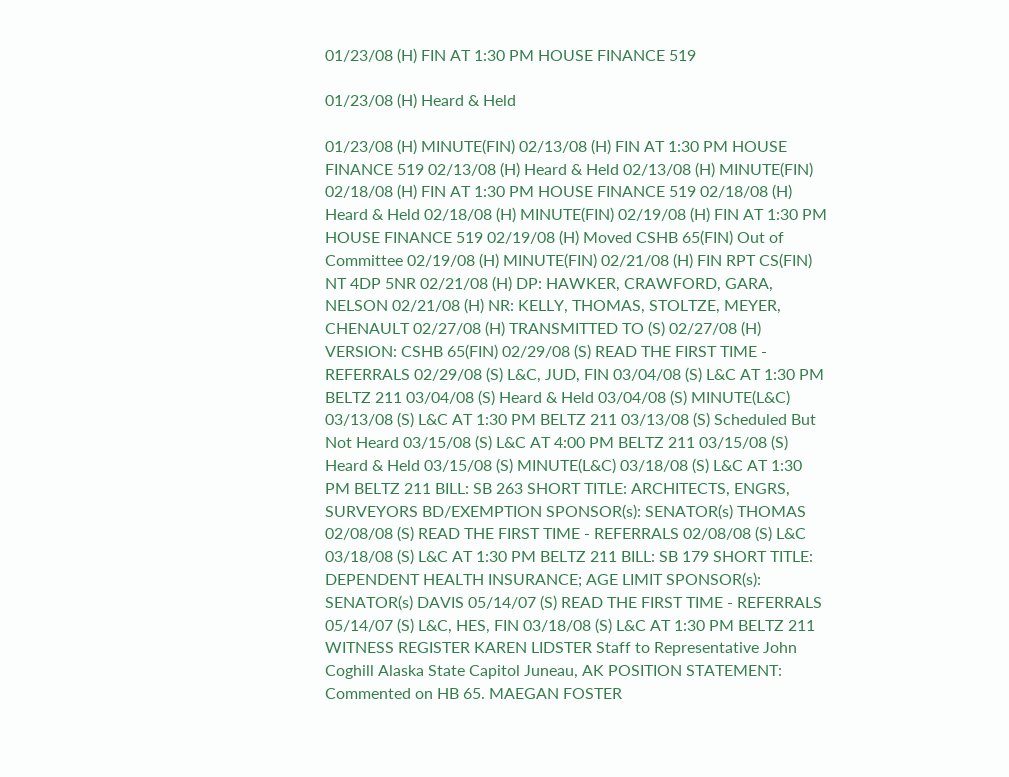01/23/08 (H) FIN AT 1:30 PM HOUSE FINANCE 519

01/23/08 (H) Heard & Held

01/23/08 (H) MINUTE(FIN) 02/13/08 (H) FIN AT 1:30 PM HOUSE FINANCE 519 02/13/08 (H) Heard & Held 02/13/08 (H) MINUTE(FIN) 02/18/08 (H) FIN AT 1:30 PM HOUSE FINANCE 519 02/18/08 (H) Heard & Held 02/18/08 (H) MINUTE(FIN) 02/19/08 (H) FIN AT 1:30 PM HOUSE FINANCE 519 02/19/08 (H) Moved CSHB 65(FIN) Out of Committee 02/19/08 (H) MINUTE(FIN) 02/21/08 (H) FIN RPT CS(FIN) NT 4DP 5NR 02/21/08 (H) DP: HAWKER, CRAWFORD, GARA, NELSON 02/21/08 (H) NR: KELLY, THOMAS, STOLTZE, MEYER, CHENAULT 02/27/08 (H) TRANSMITTED TO (S) 02/27/08 (H) VERSION: CSHB 65(FIN) 02/29/08 (S) READ THE FIRST TIME - REFERRALS 02/29/08 (S) L&C, JUD, FIN 03/04/08 (S) L&C AT 1:30 PM BELTZ 211 03/04/08 (S) Heard & Held 03/04/08 (S) MINUTE(L&C) 03/13/08 (S) L&C AT 1:30 PM BELTZ 211 03/13/08 (S) Scheduled But Not Heard 03/15/08 (S) L&C AT 4:00 PM BELTZ 211 03/15/08 (S) Heard & Held 03/15/08 (S) MINUTE(L&C) 03/18/08 (S) L&C AT 1:30 PM BELTZ 211 BILL: SB 263 SHORT TITLE: ARCHITECTS, ENGRS, SURVEYORS BD/EXEMPTION SPONSOR(s): SENATOR(s) THOMAS 02/08/08 (S) READ THE FIRST TIME - REFERRALS 02/08/08 (S) L&C 03/18/08 (S) L&C AT 1:30 PM BELTZ 211 BILL: SB 179 SHORT TITLE: DEPENDENT HEALTH INSURANCE; AGE LIMIT SPONSOR(s): SENATOR(s) DAVIS 05/14/07 (S) READ THE FIRST TIME - REFERRALS 05/14/07 (S) L&C, HES, FIN 03/18/08 (S) L&C AT 1:30 PM BELTZ 211 WITNESS REGISTER KAREN LIDSTER Staff to Representative John Coghill Alaska State Capitol Juneau, AK POSITION STATEMENT: Commented on HB 65. MAEGAN FOSTER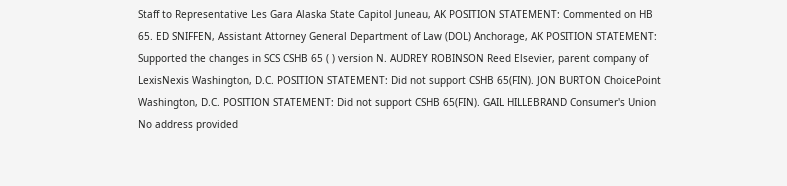Staff to Representative Les Gara Alaska State Capitol Juneau, AK POSITION STATEMENT: Commented on HB 65. ED SNIFFEN, Assistant Attorney General Department of Law (DOL) Anchorage, AK POSITION STATEMENT: Supported the changes in SCS CSHB 65 ( ) version N. AUDREY ROBINSON Reed Elsevier, parent company of LexisNexis Washington, D.C. POSITION STATEMENT: Did not support CSHB 65(FIN). JON BURTON ChoicePoint Washington, D.C. POSITION STATEMENT: Did not support CSHB 65(FIN). GAIL HILLEBRAND Consumer's Union No address provided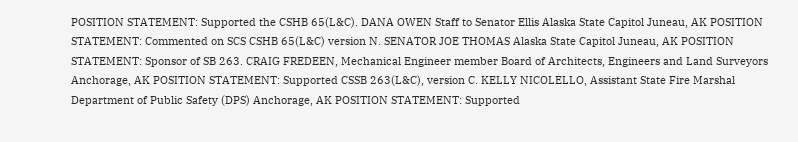POSITION STATEMENT: Supported the CSHB 65(L&C). DANA OWEN Staff to Senator Ellis Alaska State Capitol Juneau, AK POSITION STATEMENT: Commented on SCS CSHB 65(L&C) version N. SENATOR JOE THOMAS Alaska State Capitol Juneau, AK POSITION STATEMENT: Sponsor of SB 263. CRAIG FREDEEN, Mechanical Engineer member Board of Architects, Engineers and Land Surveyors Anchorage, AK POSITION STATEMENT: Supported CSSB 263(L&C), version C. KELLY NICOLELLO, Assistant State Fire Marshal Department of Public Safety (DPS) Anchorage, AK POSITION STATEMENT: Supported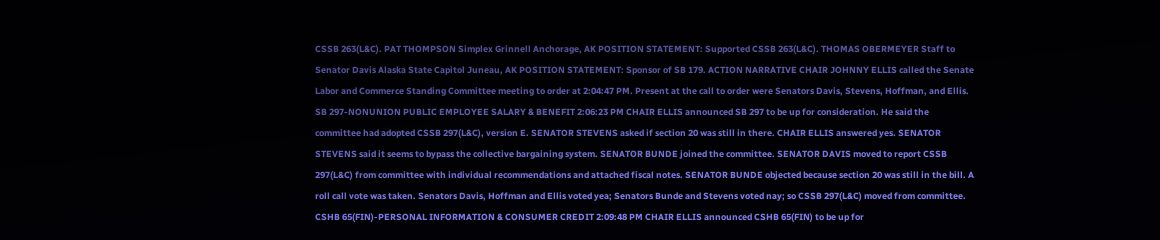CSSB 263(L&C). PAT THOMPSON Simplex Grinnell Anchorage, AK POSITION STATEMENT: Supported CSSB 263(L&C). THOMAS OBERMEYER Staff to Senator Davis Alaska State Capitol Juneau, AK POSITION STATEMENT: Sponsor of SB 179. ACTION NARRATIVE CHAIR JOHNNY ELLIS called the Senate Labor and Commerce Standing Committee meeting to order at 2:04:47 PM. Present at the call to order were Senators Davis, Stevens, Hoffman, and Ellis. SB 297-NONUNION PUBLIC EMPLOYEE SALARY & BENEFIT 2:06:23 PM CHAIR ELLIS announced SB 297 to be up for consideration. He said the committee had adopted CSSB 297(L&C), version E. SENATOR STEVENS asked if section 20 was still in there. CHAIR ELLIS answered yes. SENATOR STEVENS said it seems to bypass the collective bargaining system. SENATOR BUNDE joined the committee. SENATOR DAVIS moved to report CSSB 297(L&C) from committee with individual recommendations and attached fiscal notes. SENATOR BUNDE objected because section 20 was still in the bill. A roll call vote was taken. Senators Davis, Hoffman and Ellis voted yea; Senators Bunde and Stevens voted nay; so CSSB 297(L&C) moved from committee. CSHB 65(FIN)-PERSONAL INFORMATION & CONSUMER CREDIT 2:09:48 PM CHAIR ELLIS announced CSHB 65(FIN) to be up for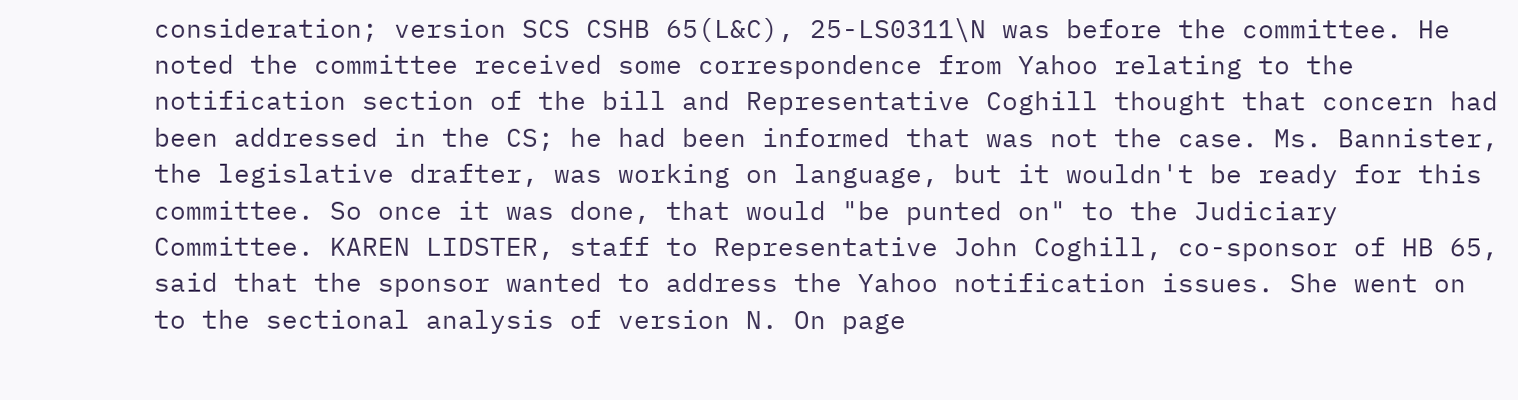consideration; version SCS CSHB 65(L&C), 25-LS0311\N was before the committee. He noted the committee received some correspondence from Yahoo relating to the notification section of the bill and Representative Coghill thought that concern had been addressed in the CS; he had been informed that was not the case. Ms. Bannister, the legislative drafter, was working on language, but it wouldn't be ready for this committee. So once it was done, that would "be punted on" to the Judiciary Committee. KAREN LIDSTER, staff to Representative John Coghill, co-sponsor of HB 65, said that the sponsor wanted to address the Yahoo notification issues. She went on to the sectional analysis of version N. On page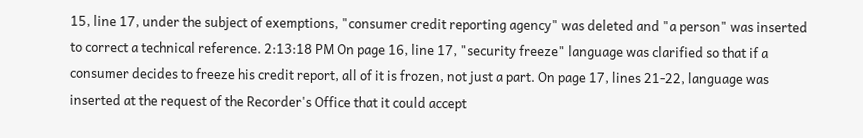15, line 17, under the subject of exemptions, "consumer credit reporting agency" was deleted and "a person" was inserted to correct a technical reference. 2:13:18 PM On page 16, line 17, "security freeze" language was clarified so that if a consumer decides to freeze his credit report, all of it is frozen, not just a part. On page 17, lines 21-22, language was inserted at the request of the Recorder's Office that it could accept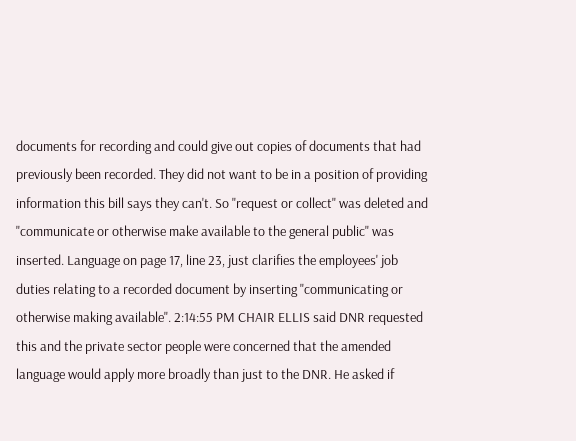documents for recording and could give out copies of documents that had previously been recorded. They did not want to be in a position of providing information this bill says they can't. So "request or collect" was deleted and "communicate or otherwise make available to the general public" was inserted. Language on page 17, line 23, just clarifies the employees' job duties relating to a recorded document by inserting "communicating or otherwise making available". 2:14:55 PM CHAIR ELLIS said DNR requested this and the private sector people were concerned that the amended language would apply more broadly than just to the DNR. He asked if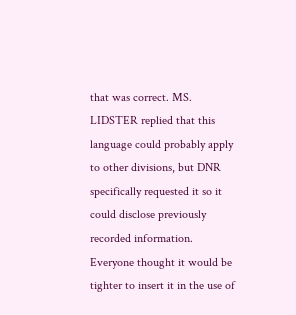that was correct. MS. LIDSTER replied that this language could probably apply to other divisions, but DNR specifically requested it so it could disclose previously recorded information. Everyone thought it would be tighter to insert it in the use of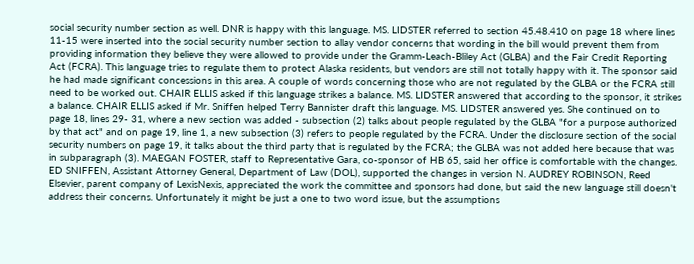social security number section as well. DNR is happy with this language. MS. LIDSTER referred to section 45.48.410 on page 18 where lines 11-15 were inserted into the social security number section to allay vendor concerns that wording in the bill would prevent them from providing information they believe they were allowed to provide under the Gramm-Leach-Bliley Act (GLBA) and the Fair Credit Reporting Act (FCRA). This language tries to regulate them to protect Alaska residents, but vendors are still not totally happy with it. The sponsor said he had made significant concessions in this area. A couple of words concerning those who are not regulated by the GLBA or the FCRA still need to be worked out. CHAIR ELLIS asked if this language strikes a balance. MS. LIDSTER answered that according to the sponsor, it strikes a balance. CHAIR ELLIS asked if Mr. Sniffen helped Terry Bannister draft this language. MS. LIDSTER answered yes. She continued on to page 18, lines 29- 31, where a new section was added - subsection (2) talks about people regulated by the GLBA "for a purpose authorized by that act" and on page 19, line 1, a new subsection (3) refers to people regulated by the FCRA. Under the disclosure section of the social security numbers on page 19, it talks about the third party that is regulated by the FCRA; the GLBA was not added here because that was in subparagraph (3). MAEGAN FOSTER, staff to Representative Gara, co-sponsor of HB 65, said her office is comfortable with the changes. ED SNIFFEN, Assistant Attorney General, Department of Law (DOL), supported the changes in version N. AUDREY ROBINSON, Reed Elsevier, parent company of LexisNexis, appreciated the work the committee and sponsors had done, but said the new language still doesn't address their concerns. Unfortunately it might be just a one to two word issue, but the assumptions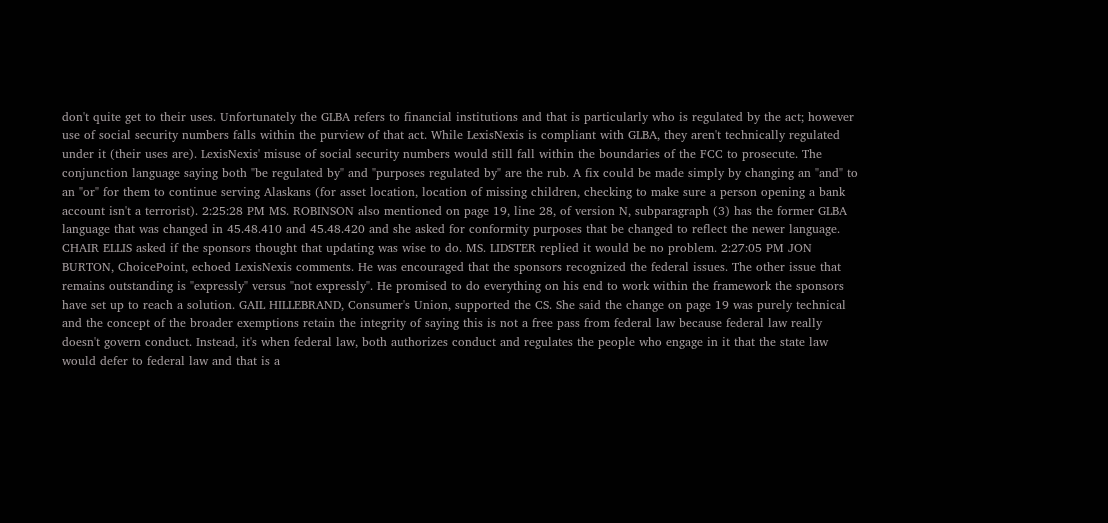don't quite get to their uses. Unfortunately the GLBA refers to financial institutions and that is particularly who is regulated by the act; however use of social security numbers falls within the purview of that act. While LexisNexis is compliant with GLBA, they aren't technically regulated under it (their uses are). LexisNexis' misuse of social security numbers would still fall within the boundaries of the FCC to prosecute. The conjunction language saying both "be regulated by" and "purposes regulated by" are the rub. A fix could be made simply by changing an "and" to an "or" for them to continue serving Alaskans (for asset location, location of missing children, checking to make sure a person opening a bank account isn't a terrorist). 2:25:28 PM MS. ROBINSON also mentioned on page 19, line 28, of version N, subparagraph (3) has the former GLBA language that was changed in 45.48.410 and 45.48.420 and she asked for conformity purposes that be changed to reflect the newer language. CHAIR ELLIS asked if the sponsors thought that updating was wise to do. MS. LIDSTER replied it would be no problem. 2:27:05 PM JON BURTON, ChoicePoint, echoed LexisNexis comments. He was encouraged that the sponsors recognized the federal issues. The other issue that remains outstanding is "expressly" versus "not expressly". He promised to do everything on his end to work within the framework the sponsors have set up to reach a solution. GAIL HILLEBRAND, Consumer's Union, supported the CS. She said the change on page 19 was purely technical and the concept of the broader exemptions retain the integrity of saying this is not a free pass from federal law because federal law really doesn't govern conduct. Instead, it's when federal law, both authorizes conduct and regulates the people who engage in it that the state law would defer to federal law and that is a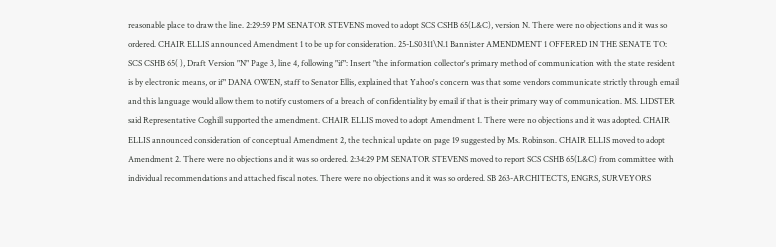reasonable place to draw the line. 2:29:59 PM SENATOR STEVENS moved to adopt SCS CSHB 65(L&C), version N. There were no objections and it was so ordered. CHAIR ELLIS announced Amendment 1 to be up for consideration. 25-LS0311\N.1 Bannister AMENDMENT 1 OFFERED IN THE SENATE TO: SCS CSHB 65( ), Draft Version "N" Page 3, line 4, following "if": Insert "the information collector's primary method of communication with the state resident is by electronic means, or if" DANA OWEN, staff to Senator Ellis, explained that Yahoo's concern was that some vendors communicate strictly through email and this language would allow them to notify customers of a breach of confidentiality by email if that is their primary way of communication. MS. LIDSTER said Representative Coghill supported the amendment. CHAIR ELLIS moved to adopt Amendment 1. There were no objections and it was adopted. CHAIR ELLIS announced consideration of conceptual Amendment 2, the technical update on page 19 suggested by Ms. Robinson. CHAIR ELLIS moved to adopt Amendment 2. There were no objections and it was so ordered. 2:34:29 PM SENATOR STEVENS moved to report SCS CSHB 65(L&C) from committee with individual recommendations and attached fiscal notes. There were no objections and it was so ordered. SB 263-ARCHITECTS, ENGRS, SURVEYORS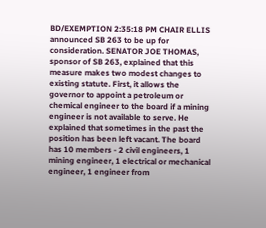BD/EXEMPTION 2:35:18 PM CHAIR ELLIS announced SB 263 to be up for consideration. SENATOR JOE THOMAS, sponsor of SB 263, explained that this measure makes two modest changes to existing statute. First, it allows the governor to appoint a petroleum or chemical engineer to the board if a mining engineer is not available to serve. He explained that sometimes in the past the position has been left vacant. The board has 10 members - 2 civil engineers, 1 mining engineer, 1 electrical or mechanical engineer, 1 engineer from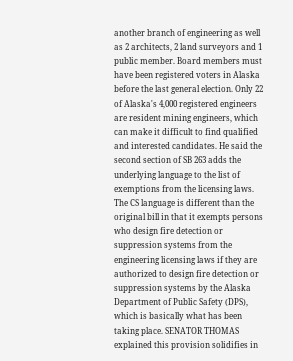another branch of engineering as well as 2 architects, 2 land surveyors and 1 public member. Board members must have been registered voters in Alaska before the last general election. Only 22 of Alaska's 4,000 registered engineers are resident mining engineers, which can make it difficult to find qualified and interested candidates. He said the second section of SB 263 adds the underlying language to the list of exemptions from the licensing laws. The CS language is different than the original bill in that it exempts persons who design fire detection or suppression systems from the engineering licensing laws if they are authorized to design fire detection or suppression systems by the Alaska Department of Public Safety (DPS), which is basically what has been taking place. SENATOR THOMAS explained this provision solidifies in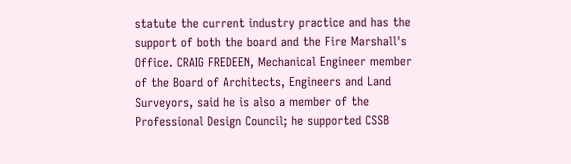statute the current industry practice and has the support of both the board and the Fire Marshall's Office. CRAIG FREDEEN, Mechanical Engineer member of the Board of Architects, Engineers and Land Surveyors, said he is also a member of the Professional Design Council; he supported CSSB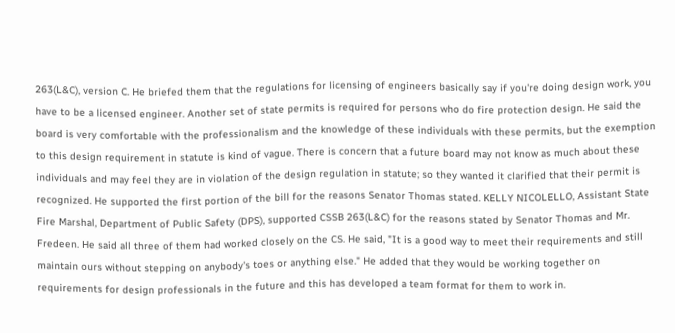263(L&C), version C. He briefed them that the regulations for licensing of engineers basically say if you're doing design work, you have to be a licensed engineer. Another set of state permits is required for persons who do fire protection design. He said the board is very comfortable with the professionalism and the knowledge of these individuals with these permits, but the exemption to this design requirement in statute is kind of vague. There is concern that a future board may not know as much about these individuals and may feel they are in violation of the design regulation in statute; so they wanted it clarified that their permit is recognized. He supported the first portion of the bill for the reasons Senator Thomas stated. KELLY NICOLELLO, Assistant State Fire Marshal, Department of Public Safety (DPS), supported CSSB 263(L&C) for the reasons stated by Senator Thomas and Mr. Fredeen. He said all three of them had worked closely on the CS. He said, "It is a good way to meet their requirements and still maintain ours without stepping on anybody's toes or anything else." He added that they would be working together on requirements for design professionals in the future and this has developed a team format for them to work in.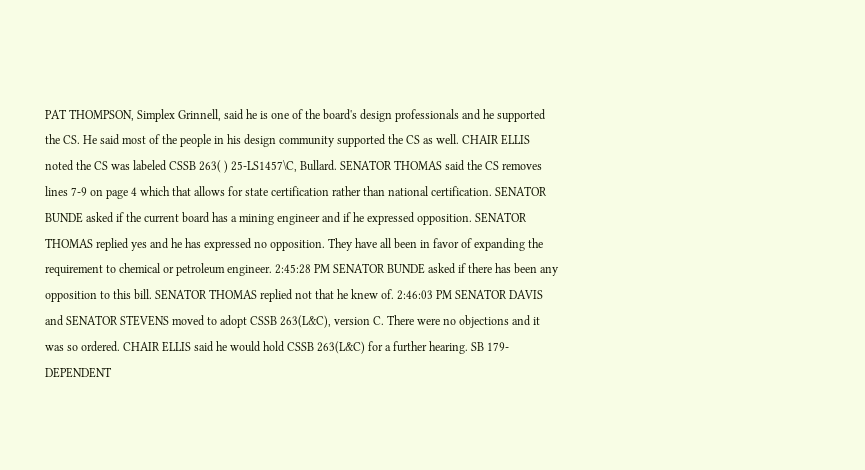PAT THOMPSON, Simplex Grinnell, said he is one of the board's design professionals and he supported the CS. He said most of the people in his design community supported the CS as well. CHAIR ELLIS noted the CS was labeled CSSB 263( ) 25-LS1457\C, Bullard. SENATOR THOMAS said the CS removes lines 7-9 on page 4 which that allows for state certification rather than national certification. SENATOR BUNDE asked if the current board has a mining engineer and if he expressed opposition. SENATOR THOMAS replied yes and he has expressed no opposition. They have all been in favor of expanding the requirement to chemical or petroleum engineer. 2:45:28 PM SENATOR BUNDE asked if there has been any opposition to this bill. SENATOR THOMAS replied not that he knew of. 2:46:03 PM SENATOR DAVIS and SENATOR STEVENS moved to adopt CSSB 263(L&C), version C. There were no objections and it was so ordered. CHAIR ELLIS said he would hold CSSB 263(L&C) for a further hearing. SB 179-DEPENDENT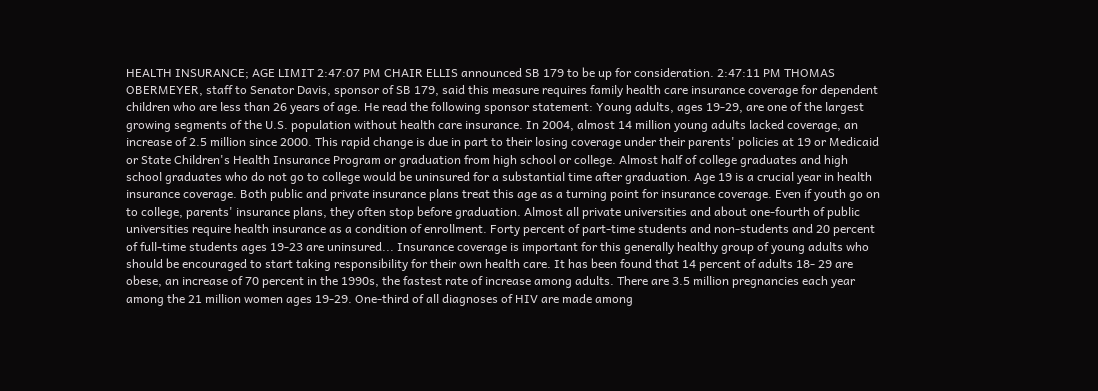HEALTH INSURANCE; AGE LIMIT 2:47:07 PM CHAIR ELLIS announced SB 179 to be up for consideration. 2:47:11 PM THOMAS OBERMEYER, staff to Senator Davis, sponsor of SB 179, said this measure requires family health care insurance coverage for dependent children who are less than 26 years of age. He read the following sponsor statement: Young adults, ages 19-29, are one of the largest growing segments of the U.S. population without health care insurance. In 2004, almost 14 million young adults lacked coverage, an increase of 2.5 million since 2000. This rapid change is due in part to their losing coverage under their parents' policies at 19 or Medicaid or State Children's Health Insurance Program or graduation from high school or college. Almost half of college graduates and high school graduates who do not go to college would be uninsured for a substantial time after graduation. Age 19 is a crucial year in health insurance coverage. Both public and private insurance plans treat this age as a turning point for insurance coverage. Even if youth go on to college, parents' insurance plans, they often stop before graduation. Almost all private universities and about one-fourth of public universities require health insurance as a condition of enrollment. Forty percent of part-time students and non-students and 20 percent of full-time students ages 19-23 are uninsured... Insurance coverage is important for this generally healthy group of young adults who should be encouraged to start taking responsibility for their own health care. It has been found that 14 percent of adults 18- 29 are obese, an increase of 70 percent in the 1990s, the fastest rate of increase among adults. There are 3.5 million pregnancies each year among the 21 million women ages 19-29. One-third of all diagnoses of HIV are made among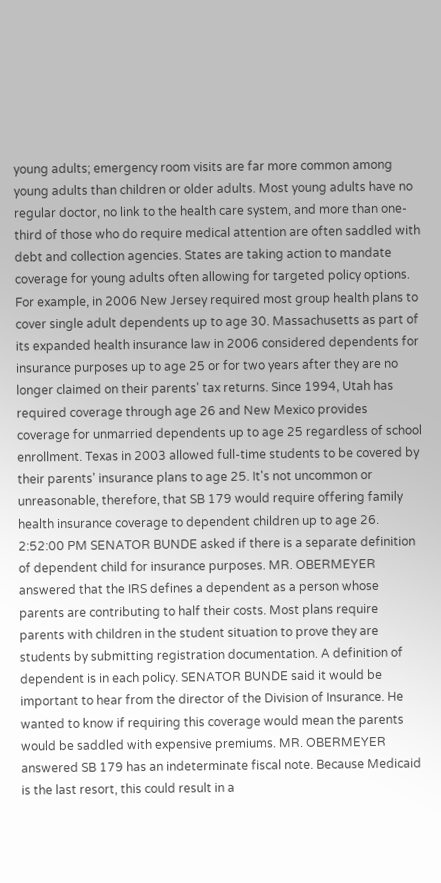young adults; emergency room visits are far more common among young adults than children or older adults. Most young adults have no regular doctor, no link to the health care system, and more than one-third of those who do require medical attention are often saddled with debt and collection agencies. States are taking action to mandate coverage for young adults often allowing for targeted policy options. For example, in 2006 New Jersey required most group health plans to cover single adult dependents up to age 30. Massachusetts as part of its expanded health insurance law in 2006 considered dependents for insurance purposes up to age 25 or for two years after they are no longer claimed on their parents' tax returns. Since 1994, Utah has required coverage through age 26 and New Mexico provides coverage for unmarried dependents up to age 25 regardless of school enrollment. Texas in 2003 allowed full-time students to be covered by their parents' insurance plans to age 25. It's not uncommon or unreasonable, therefore, that SB 179 would require offering family health insurance coverage to dependent children up to age 26. 2:52:00 PM SENATOR BUNDE asked if there is a separate definition of dependent child for insurance purposes. MR. OBERMEYER answered that the IRS defines a dependent as a person whose parents are contributing to half their costs. Most plans require parents with children in the student situation to prove they are students by submitting registration documentation. A definition of dependent is in each policy. SENATOR BUNDE said it would be important to hear from the director of the Division of Insurance. He wanted to know if requiring this coverage would mean the parents would be saddled with expensive premiums. MR. OBERMEYER answered SB 179 has an indeterminate fiscal note. Because Medicaid is the last resort, this could result in a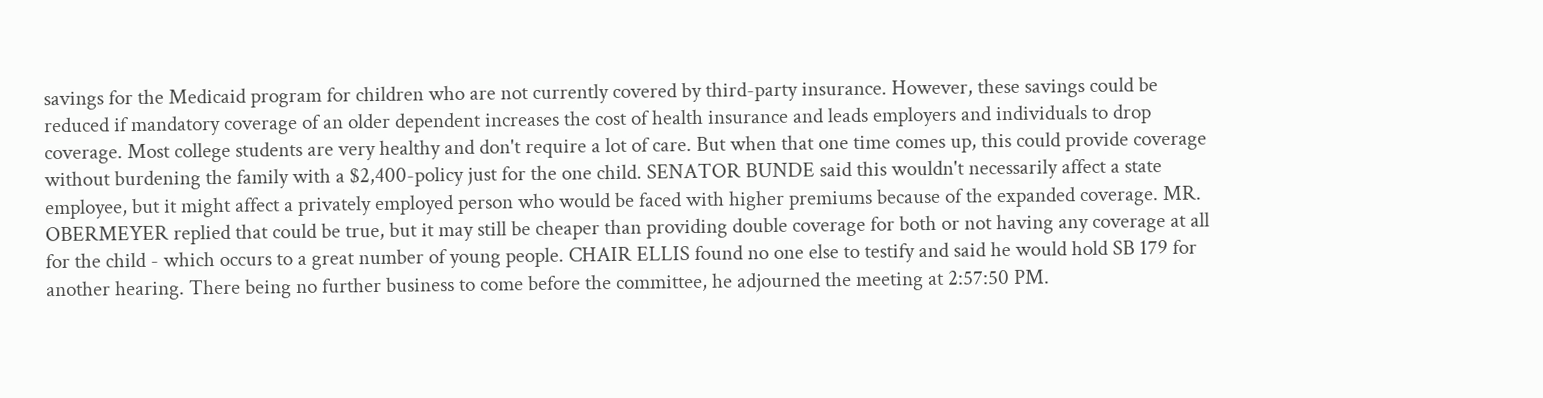savings for the Medicaid program for children who are not currently covered by third-party insurance. However, these savings could be reduced if mandatory coverage of an older dependent increases the cost of health insurance and leads employers and individuals to drop coverage. Most college students are very healthy and don't require a lot of care. But when that one time comes up, this could provide coverage without burdening the family with a $2,400-policy just for the one child. SENATOR BUNDE said this wouldn't necessarily affect a state employee, but it might affect a privately employed person who would be faced with higher premiums because of the expanded coverage. MR. OBERMEYER replied that could be true, but it may still be cheaper than providing double coverage for both or not having any coverage at all for the child - which occurs to a great number of young people. CHAIR ELLIS found no one else to testify and said he would hold SB 179 for another hearing. There being no further business to come before the committee, he adjourned the meeting at 2:57:50 PM.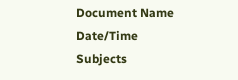Document Name Date/Time Subjects